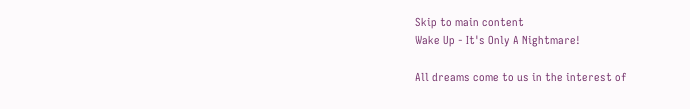Skip to main content
Wake Up - It's Only A Nightmare!

All dreams come to us in the interest of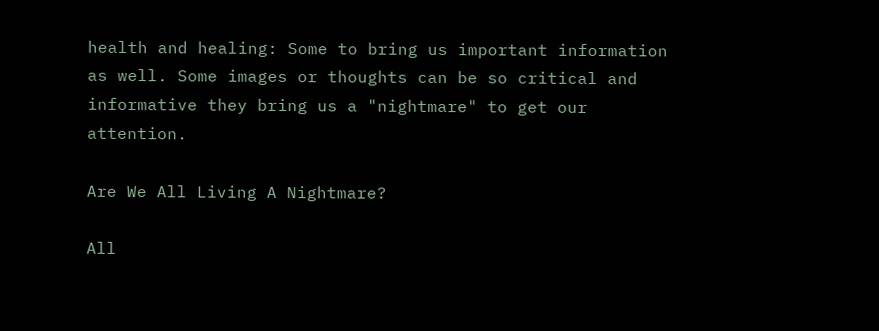health and healing: Some to bring us important information as well. Some images or thoughts can be so critical and informative they bring us a "nightmare" to get our attention.

Are We All Living A Nightmare?

All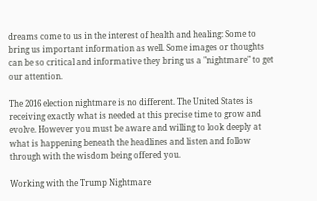dreams come to us in the interest of health and healing: Some to bring us important information as well. Some images or thoughts can be so critical and informative they bring us a "nightmare" to get our attention.

The 2016 election nightmare is no different. The United States is receiving exactly what is needed at this precise time to grow and evolve. However you must be aware and willing to look deeply at what is happening beneath the headlines and listen and follow through with the wisdom being offered you.

Working with the Trump Nightmare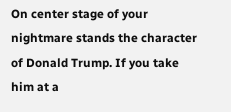On center stage of your nightmare stands the character of Donald Trump. If you take him at a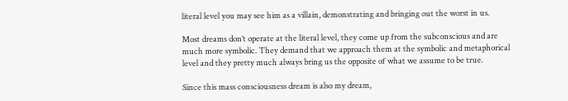literal level you may see him as a villain, demonstrating and bringing out the worst in us.

Most dreams don’t operate at the literal level, they come up from the subconscious and are much more symbolic. They demand that we approach them at the symbolic and metaphorical level and they pretty much always bring us the opposite of what we assume to be true.

Since this mass consciousness dream is also my dream,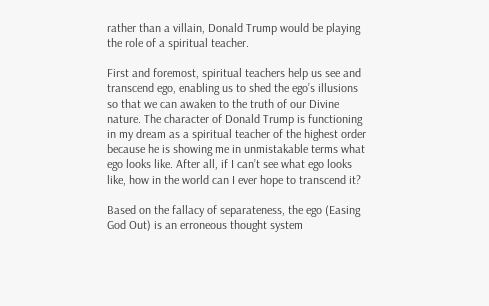rather than a villain, Donald Trump would be playing the role of a spiritual teacher.

First and foremost, spiritual teachers help us see and transcend ego, enabling us to shed the ego’s illusions so that we can awaken to the truth of our Divine nature. The character of Donald Trump is functioning in my dream as a spiritual teacher of the highest order because he is showing me in unmistakable terms what ego looks like. After all, if I can’t see what ego looks like, how in the world can I ever hope to transcend it?

Based on the fallacy of separateness, the ego (Easing God Out) is an erroneous thought system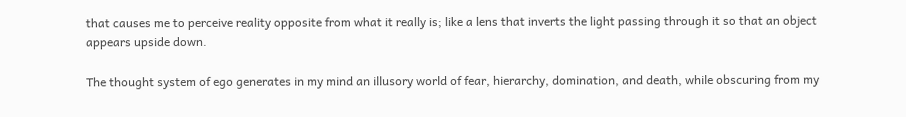that causes me to perceive reality opposite from what it really is; like a lens that inverts the light passing through it so that an object appears upside down.

The thought system of ego generates in my mind an illusory world of fear, hierarchy, domination, and death, while obscuring from my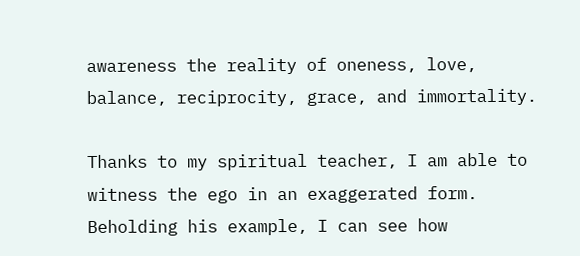awareness the reality of oneness, love, balance, reciprocity, grace, and immortality.

Thanks to my spiritual teacher, I am able to witness the ego in an exaggerated form. Beholding his example, I can see how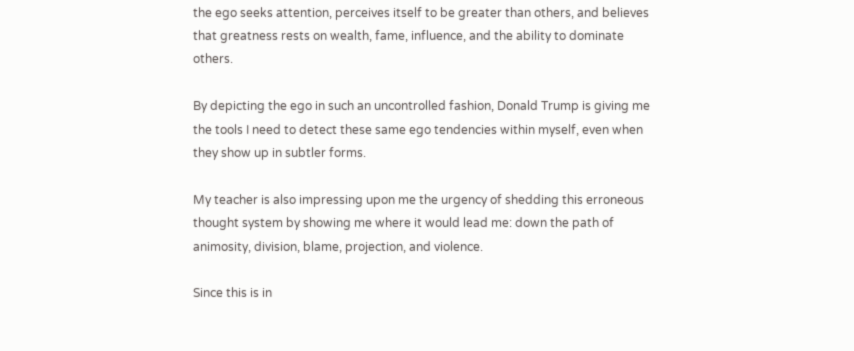the ego seeks attention, perceives itself to be greater than others, and believes that greatness rests on wealth, fame, influence, and the ability to dominate others.

By depicting the ego in such an uncontrolled fashion, Donald Trump is giving me the tools I need to detect these same ego tendencies within myself, even when they show up in subtler forms.

My teacher is also impressing upon me the urgency of shedding this erroneous thought system by showing me where it would lead me: down the path of animosity, division, blame, projection, and violence.

Since this is in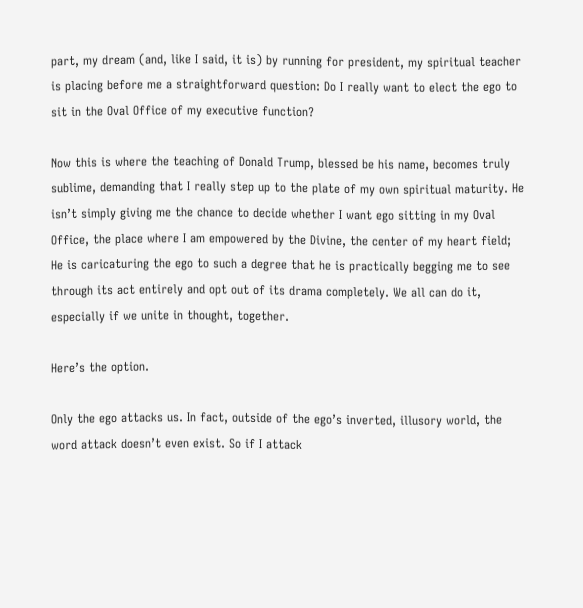part, my dream (and, like I said, it is) by running for president, my spiritual teacher is placing before me a straightforward question: Do I really want to elect the ego to sit in the Oval Office of my executive function?

Now this is where the teaching of Donald Trump, blessed be his name, becomes truly sublime, demanding that I really step up to the plate of my own spiritual maturity. He isn’t simply giving me the chance to decide whether I want ego sitting in my Oval Office, the place where I am empowered by the Divine, the center of my heart field;  He is caricaturing the ego to such a degree that he is practically begging me to see through its act entirely and opt out of its drama completely. We all can do it, especially if we unite in thought, together.

Here’s the option.

Only the ego attacks us. In fact, outside of the ego’s inverted, illusory world, the word attack doesn’t even exist. So if I attack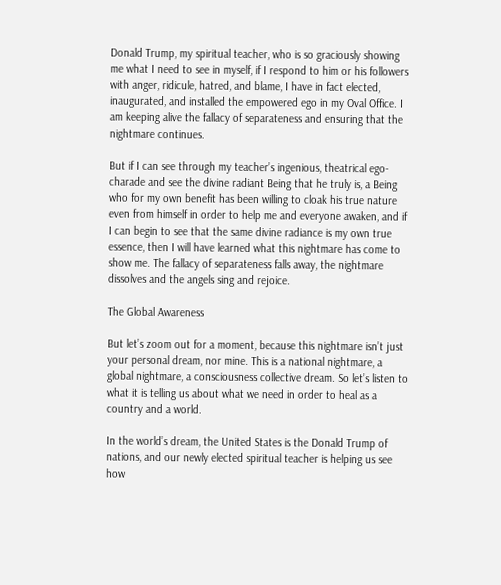Donald Trump, my spiritual teacher, who is so graciously showing me what I need to see in myself, if I respond to him or his followers with anger, ridicule, hatred, and blame, I have in fact elected, inaugurated, and installed the empowered ego in my Oval Office. I am keeping alive the fallacy of separateness and ensuring that the nightmare continues.

But if I can see through my teacher’s ingenious, theatrical ego-charade and see the divine radiant Being that he truly is, a Being who for my own benefit has been willing to cloak his true nature even from himself in order to help me and everyone awaken, and if I can begin to see that the same divine radiance is my own true essence, then I will have learned what this nightmare has come to show me. The fallacy of separateness falls away, the nightmare dissolves and the angels sing and rejoice.

The Global Awareness

But let’s zoom out for a moment, because this nightmare isn’t just your personal dream, nor mine. This is a national nightmare, a global nightmare, a consciousness collective dream. So let’s listen to what it is telling us about what we need in order to heal as a country and a world.

In the world’s dream, the United States is the Donald Trump of nations, and our newly elected spiritual teacher is helping us see how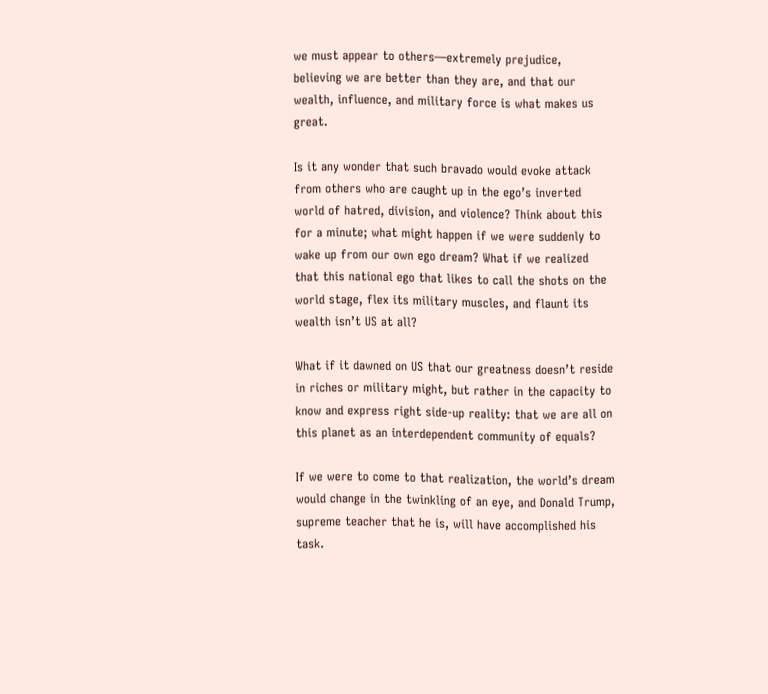we must appear to others—extremely prejudice, believing we are better than they are, and that our wealth, influence, and military force is what makes us great.

Is it any wonder that such bravado would evoke attack from others who are caught up in the ego’s inverted world of hatred, division, and violence? Think about this for a minute; what might happen if we were suddenly to wake up from our own ego dream? What if we realized that this national ego that likes to call the shots on the world stage, flex its military muscles, and flaunt its wealth isn’t US at all?

What if it dawned on US that our greatness doesn’t reside in riches or military might, but rather in the capacity to know and express right side-up reality: that we are all on this planet as an interdependent community of equals?

If we were to come to that realization, the world’s dream would change in the twinkling of an eye, and Donald Trump, supreme teacher that he is, will have accomplished his task.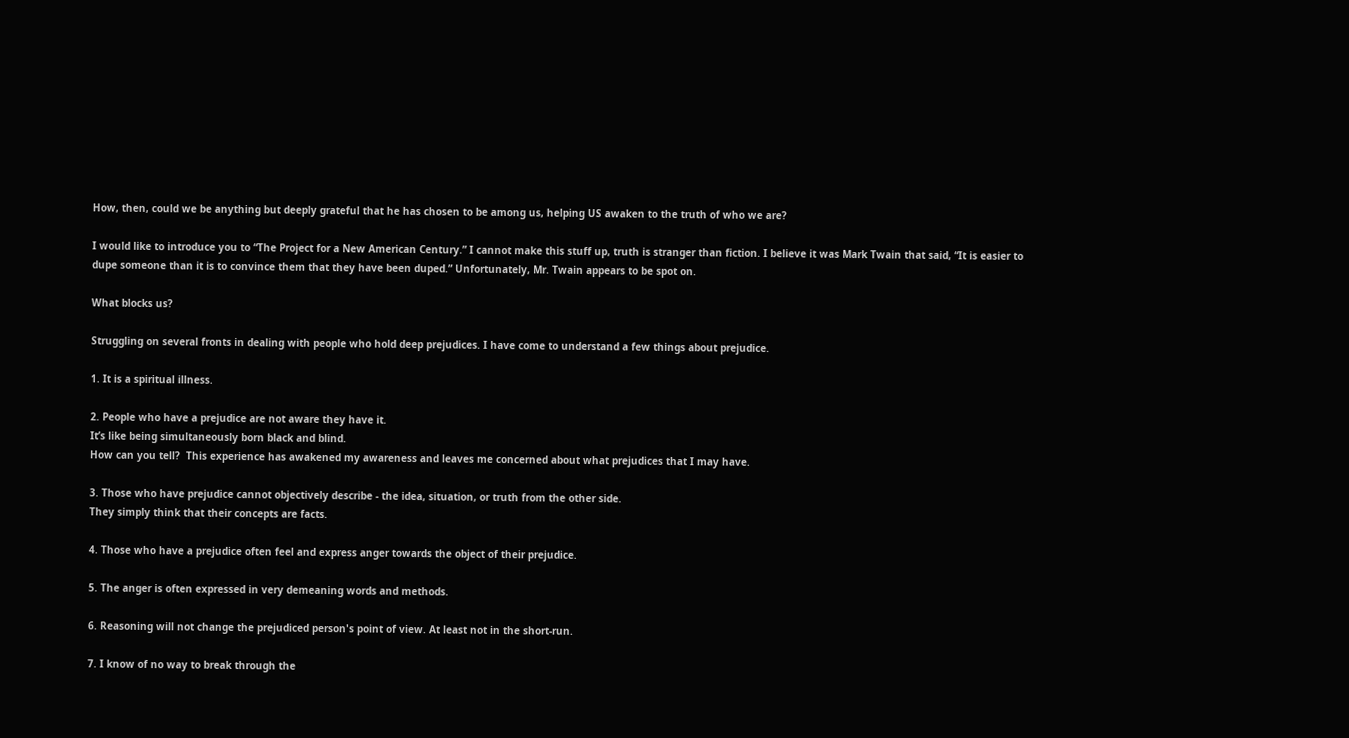How, then, could we be anything but deeply grateful that he has chosen to be among us, helping US awaken to the truth of who we are?

I would like to introduce you to “The Project for a New American Century.” I cannot make this stuff up, truth is stranger than fiction. I believe it was Mark Twain that said, “It is easier to dupe someone than it is to convince them that they have been duped.” Unfortunately, Mr. Twain appears to be spot on.

What blocks us?

Struggling on several fronts in dealing with people who hold deep prejudices. I have come to understand a few things about prejudice.

1. It is a spiritual illness.

2. People who have a prejudice are not aware they have it.
It’s like being simultaneously born black and blind.
How can you tell?  This experience has awakened my awareness and leaves me concerned about what prejudices that I may have.

3. Those who have prejudice cannot objectively describe - the idea, situation, or truth from the other side.
They simply think that their concepts are facts.

4. Those who have a prejudice often feel and express anger towards the object of their prejudice.

5. The anger is often expressed in very demeaning words and methods.

6. Reasoning will not change the prejudiced person's point of view. At least not in the short-run.

7. I know of no way to break through the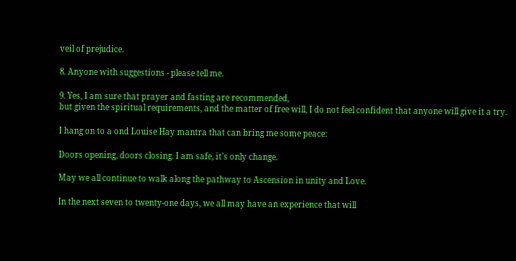veil of prejudice.

8. Anyone with suggestions - please tell me.

9. Yes, I am sure that prayer and fasting are recommended,
but given the spiritual requirements, and the matter of free will, I do not feel confident that anyone will give it a try.

I hang on to a ond Louise Hay mantra that can bring me some peace:

Doors opening, doors closing. I am safe, it’s only change.

May we all continue to walk along the pathway to Ascension in unity and Love.

In the next seven to twenty-one days, we all may have an experience that will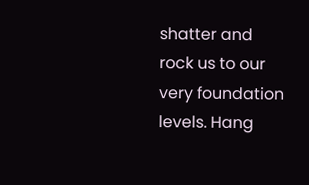shatter and rock us to our very foundation levels. Hang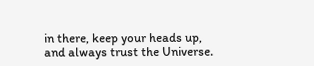in there, keep your heads up, and always trust the Universe.